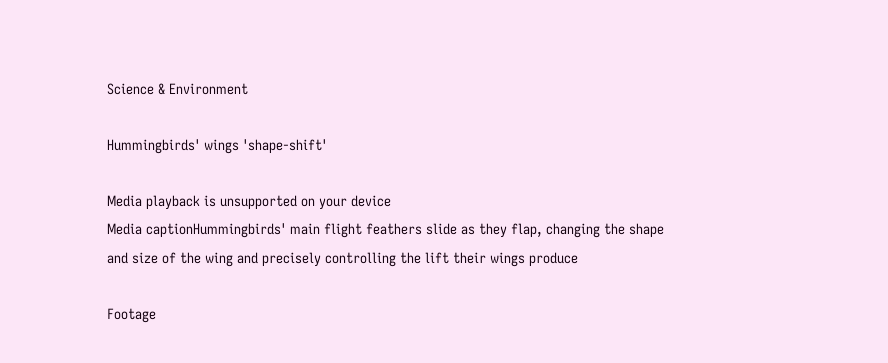Science & Environment

Hummingbirds' wings 'shape-shift'

Media playback is unsupported on your device
Media captionHummingbirds' main flight feathers slide as they flap, changing the shape and size of the wing and precisely controlling the lift their wings produce

Footage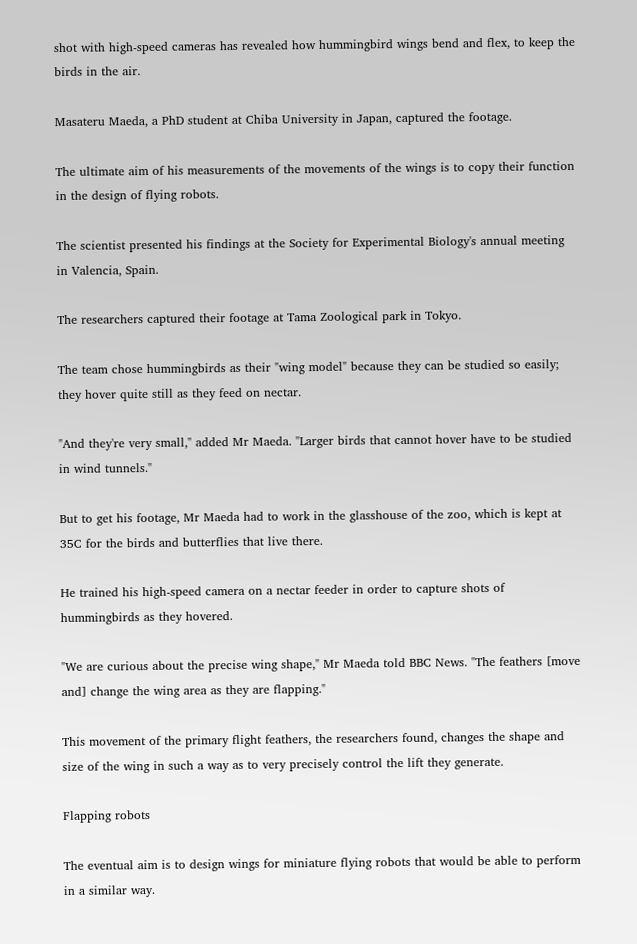shot with high-speed cameras has revealed how hummingbird wings bend and flex, to keep the birds in the air.

Masateru Maeda, a PhD student at Chiba University in Japan, captured the footage.

The ultimate aim of his measurements of the movements of the wings is to copy their function in the design of flying robots.

The scientist presented his findings at the Society for Experimental Biology's annual meeting in Valencia, Spain.

The researchers captured their footage at Tama Zoological park in Tokyo.

The team chose hummingbirds as their "wing model" because they can be studied so easily; they hover quite still as they feed on nectar.

"And they're very small," added Mr Maeda. "Larger birds that cannot hover have to be studied in wind tunnels."

But to get his footage, Mr Maeda had to work in the glasshouse of the zoo, which is kept at 35C for the birds and butterflies that live there.

He trained his high-speed camera on a nectar feeder in order to capture shots of hummingbirds as they hovered.

"We are curious about the precise wing shape," Mr Maeda told BBC News. "The feathers [move and] change the wing area as they are flapping."

This movement of the primary flight feathers, the researchers found, changes the shape and size of the wing in such a way as to very precisely control the lift they generate.

Flapping robots

The eventual aim is to design wings for miniature flying robots that would be able to perform in a similar way.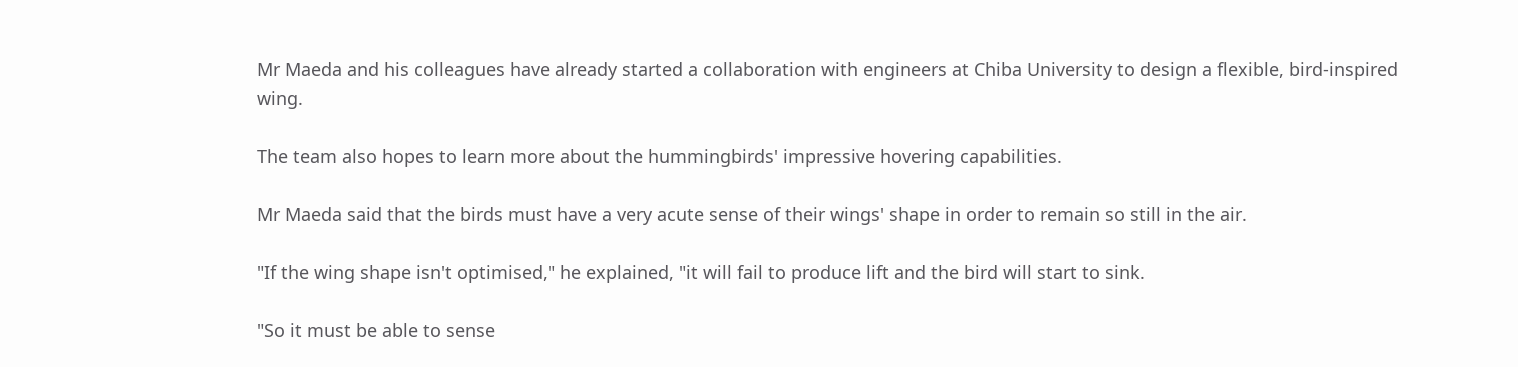Mr Maeda and his colleagues have already started a collaboration with engineers at Chiba University to design a flexible, bird-inspired wing.

The team also hopes to learn more about the hummingbirds' impressive hovering capabilities.

Mr Maeda said that the birds must have a very acute sense of their wings' shape in order to remain so still in the air.

"If the wing shape isn't optimised," he explained, "it will fail to produce lift and the bird will start to sink.

"So it must be able to sense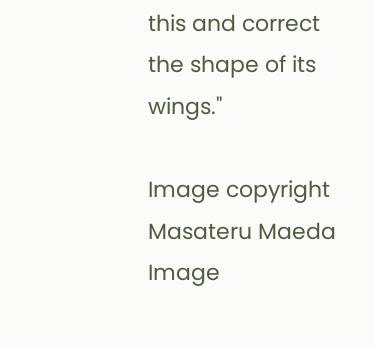this and correct the shape of its wings."

Image copyright Masateru Maeda
Image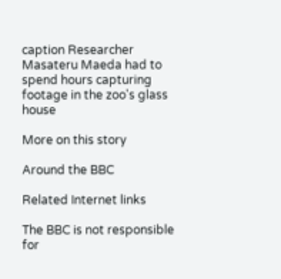caption Researcher Masateru Maeda had to spend hours capturing footage in the zoo's glass house

More on this story

Around the BBC

Related Internet links

The BBC is not responsible for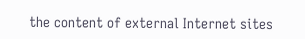the content of external Internet sites